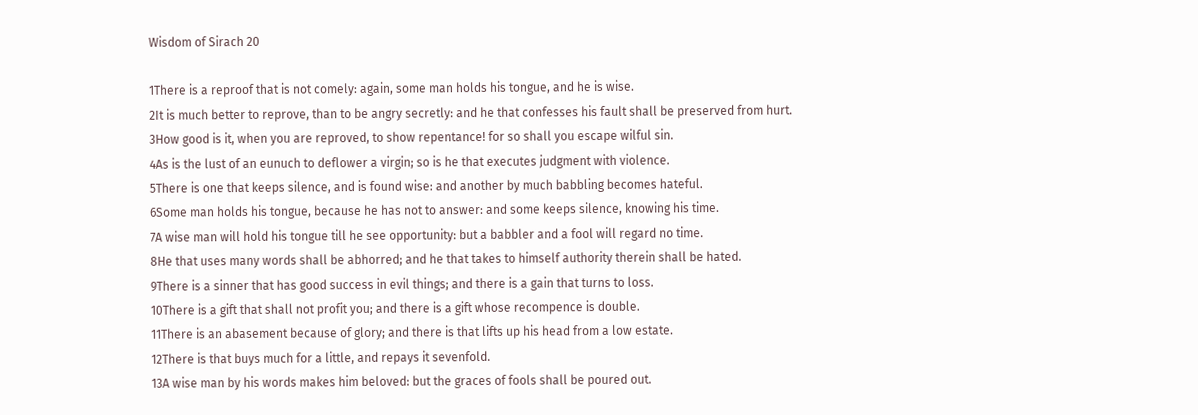Wisdom of Sirach 20

1There is a reproof that is not comely: again, some man holds his tongue, and he is wise.
2It is much better to reprove, than to be angry secretly: and he that confesses his fault shall be preserved from hurt.
3How good is it, when you are reproved, to show repentance! for so shall you escape wilful sin.
4As is the lust of an eunuch to deflower a virgin; so is he that executes judgment with violence.
5There is one that keeps silence, and is found wise: and another by much babbling becomes hateful.
6Some man holds his tongue, because he has not to answer: and some keeps silence, knowing his time.
7A wise man will hold his tongue till he see opportunity: but a babbler and a fool will regard no time.
8He that uses many words shall be abhorred; and he that takes to himself authority therein shall be hated.
9There is a sinner that has good success in evil things; and there is a gain that turns to loss.
10There is a gift that shall not profit you; and there is a gift whose recompence is double.
11There is an abasement because of glory; and there is that lifts up his head from a low estate.
12There is that buys much for a little, and repays it sevenfold.
13A wise man by his words makes him beloved: but the graces of fools shall be poured out.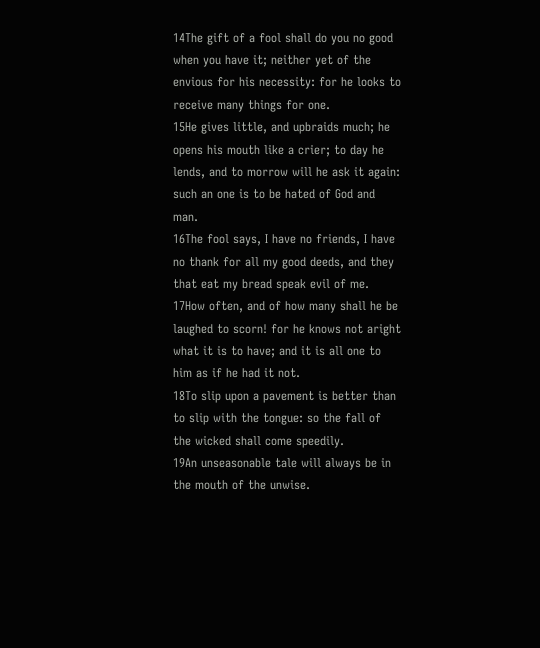14The gift of a fool shall do you no good when you have it; neither yet of the envious for his necessity: for he looks to receive many things for one.
15He gives little, and upbraids much; he opens his mouth like a crier; to day he lends, and to morrow will he ask it again: such an one is to be hated of God and man.
16The fool says, I have no friends, I have no thank for all my good deeds, and they that eat my bread speak evil of me.
17How often, and of how many shall he be laughed to scorn! for he knows not aright what it is to have; and it is all one to him as if he had it not.
18To slip upon a pavement is better than to slip with the tongue: so the fall of the wicked shall come speedily.
19An unseasonable tale will always be in the mouth of the unwise.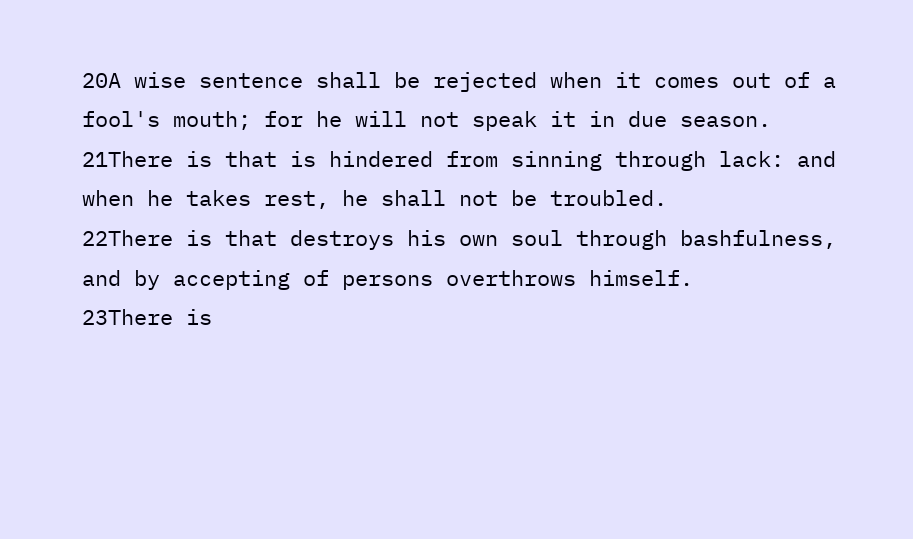20A wise sentence shall be rejected when it comes out of a fool's mouth; for he will not speak it in due season.
21There is that is hindered from sinning through lack: and when he takes rest, he shall not be troubled.
22There is that destroys his own soul through bashfulness, and by accepting of persons overthrows himself.
23There is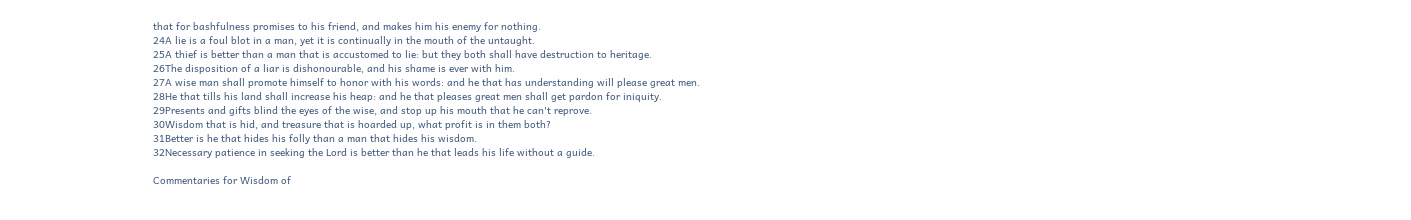that for bashfulness promises to his friend, and makes him his enemy for nothing.
24A lie is a foul blot in a man, yet it is continually in the mouth of the untaught.
25A thief is better than a man that is accustomed to lie: but they both shall have destruction to heritage.
26The disposition of a liar is dishonourable, and his shame is ever with him.
27A wise man shall promote himself to honor with his words: and he that has understanding will please great men.
28He that tills his land shall increase his heap: and he that pleases great men shall get pardon for iniquity.
29Presents and gifts blind the eyes of the wise, and stop up his mouth that he can't reprove.
30Wisdom that is hid, and treasure that is hoarded up, what profit is in them both?
31Better is he that hides his folly than a man that hides his wisdom.
32Necessary patience in seeking the Lord is better than he that leads his life without a guide.

Commentaries for Wisdom of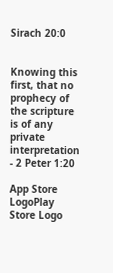Sirach 20:0


Knowing this first, that no prophecy of the scripture is of any private interpretation - 2 Peter 1:20

App Store LogoPlay Store Logo